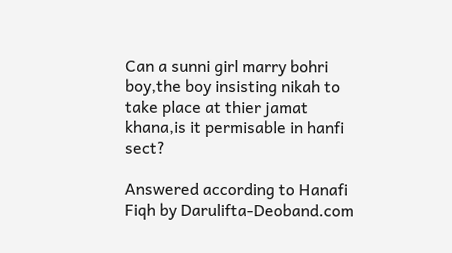Can a sunni girl marry bohri boy,the boy insisting nikah to take place at thier jamat khana,is it permisable in hanfi sect?

Answered according to Hanafi Fiqh by Darulifta-Deoband.com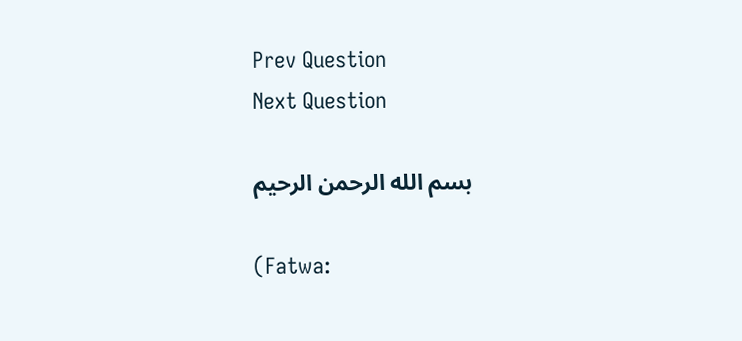Prev Question
Next Question

بسم الله الرحمن الرحيم

(Fatwa: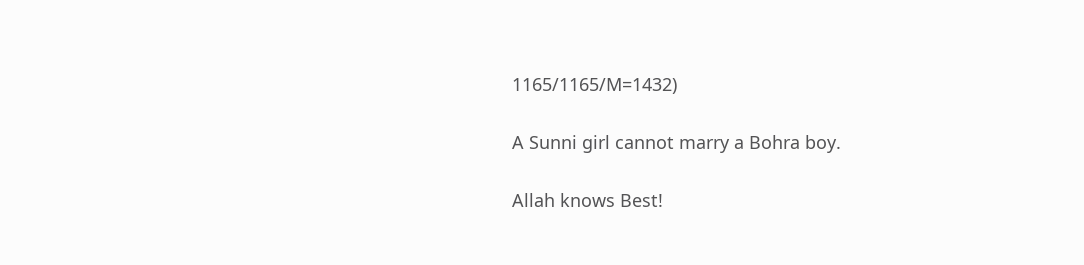1165/1165/M=1432)

A Sunni girl cannot marry a Bohra boy.

Allah knows Best!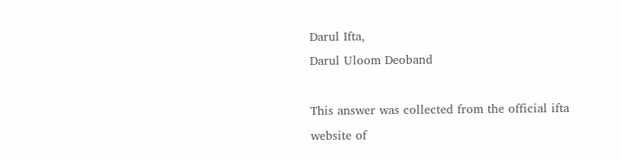Darul Ifta,
Darul Uloom Deoband

This answer was collected from the official ifta website of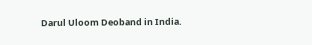Darul Uloom Deoband in India.